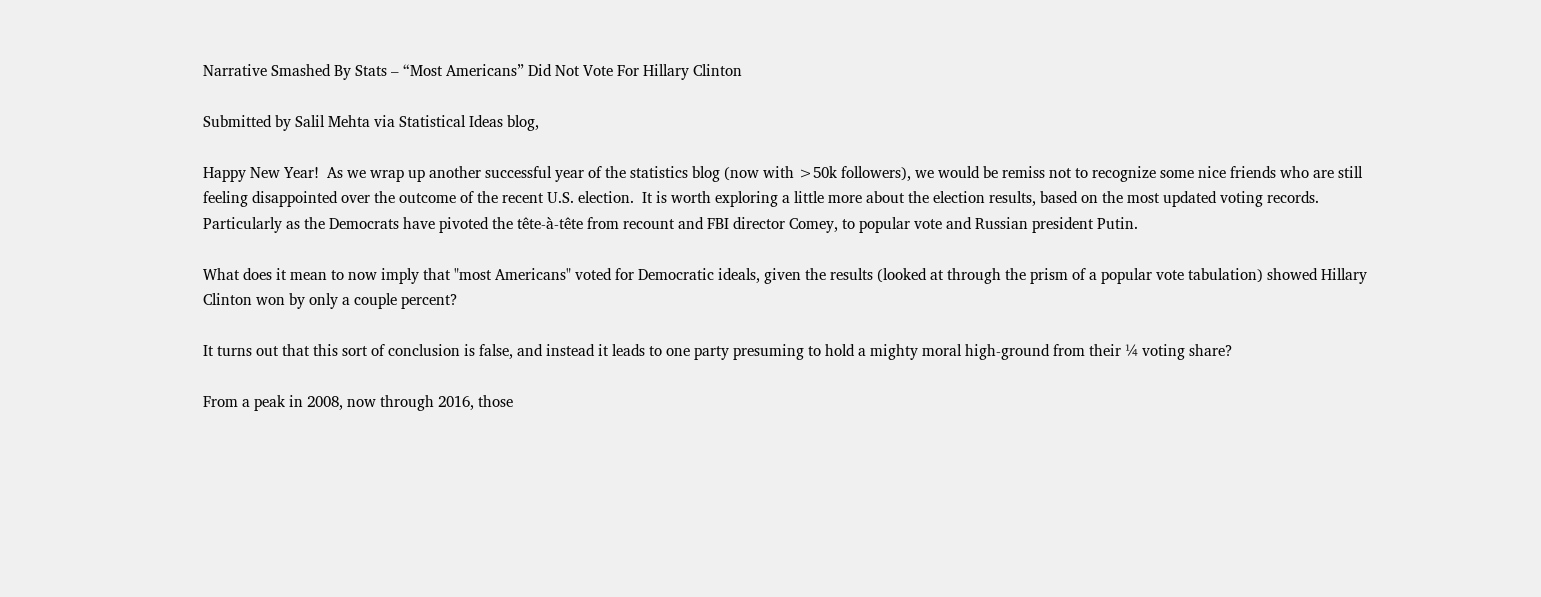Narrative Smashed By Stats – “Most Americans” Did Not Vote For Hillary Clinton

Submitted by Salil Mehta via Statistical Ideas blog,

Happy New Year!  As we wrap up another successful year of the statistics blog (now with >50k followers), we would be remiss not to recognize some nice friends who are still feeling disappointed over the outcome of the recent U.S. election.  It is worth exploring a little more about the election results, based on the most updated voting records.  Particularly as the Democrats have pivoted the tête-à-tête from recount and FBI director Comey, to popular vote and Russian president Putin.

What does it mean to now imply that "most Americans" voted for Democratic ideals, given the results (looked at through the prism of a popular vote tabulation) showed Hillary Clinton won by only a couple percent?

It turns out that this sort of conclusion is false, and instead it leads to one party presuming to hold a mighty moral high-ground from their ¼ voting share?

From a peak in 2008, now through 2016, those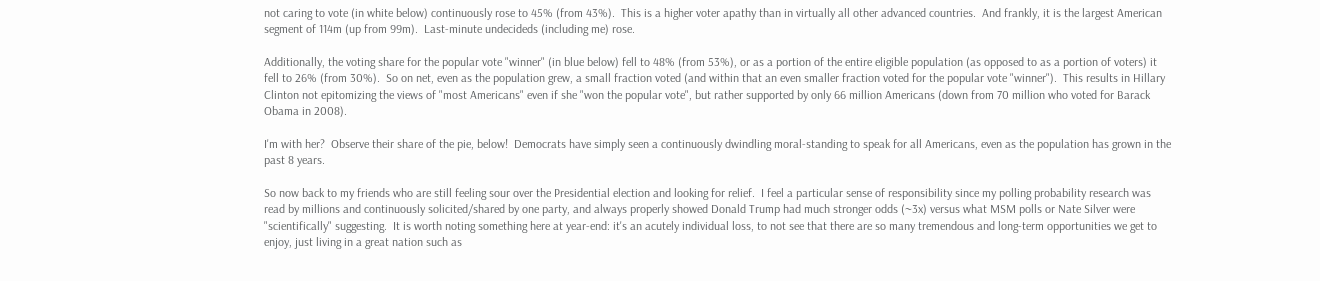not caring to vote (in white below) continuously rose to 45% (from 43%).  This is a higher voter apathy than in virtually all other advanced countries.  And frankly, it is the largest American segment of 114m (up from 99m).  Last-minute undecideds (including me) rose.

Additionally, the voting share for the popular vote "winner" (in blue below) fell to 48% (from 53%), or as a portion of the entire eligible population (as opposed to as a portion of voters) it fell to 26% (from 30%).  So on net, even as the population grew, a small fraction voted (and within that an even smaller fraction voted for the popular vote "winner").  This results in Hillary Clinton not epitomizing the views of "most Americans" even if she "won the popular vote", but rather supported by only 66 million Americans (down from 70 million who voted for Barack Obama in 2008).

I'm with her?  Observe their share of the pie, below!  Democrats have simply seen a continuously dwindling moral-standing to speak for all Americans, even as the population has grown in the past 8 years.

So now back to my friends who are still feeling sour over the Presidential election and looking for relief.  I feel a particular sense of responsibility since my polling probability research was read by millions and continuously solicited/shared by one party, and always properly showed Donald Trump had much stronger odds (~3x) versus what MSM polls or Nate Silver were "scientifically" suggesting.  It is worth noting something here at year-end: it's an acutely individual loss, to not see that there are so many tremendous and long-term opportunities we get to enjoy, just living in a great nation such as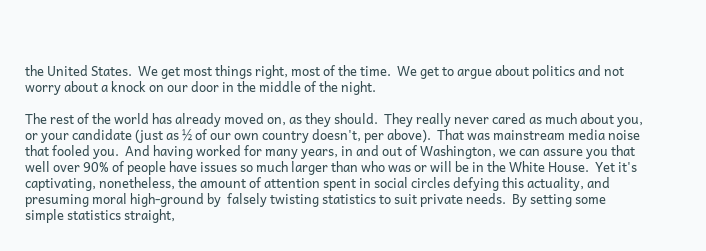the United States.  We get most things right, most of the time.  We get to argue about politics and not worry about a knock on our door in the middle of the night.

The rest of the world has already moved on, as they should.  They really never cared as much about you, or your candidate (just as ½ of our own country doesn't, per above).  That was mainstream media noise that fooled you.  And having worked for many years, in and out of Washington, we can assure you that well over 90% of people have issues so much larger than who was or will be in the White House.  Yet it's captivating, nonetheless, the amount of attention spent in social circles defying this actuality, and presuming moral high-ground by  falsely twisting statistics to suit private needs.  By setting some simple statistics straight,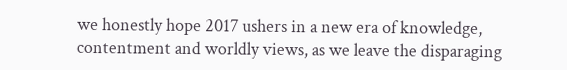we honestly hope 2017 ushers in a new era of knowledge, contentment and worldly views, as we leave the disparaging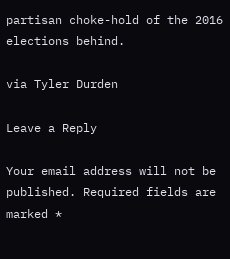partisan choke-hold of the 2016 elections behind.

via Tyler Durden

Leave a Reply

Your email address will not be published. Required fields are marked *